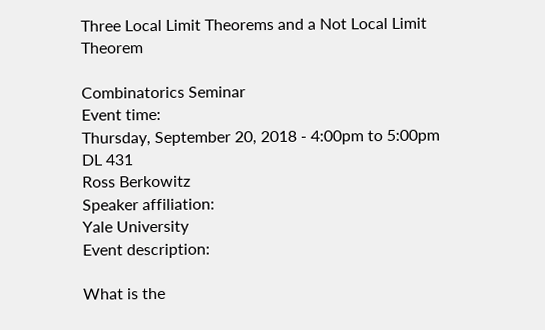Three Local Limit Theorems and a Not Local Limit Theorem

Combinatorics Seminar
Event time:
Thursday, September 20, 2018 - 4:00pm to 5:00pm
DL 431
Ross Berkowitz
Speaker affiliation:
Yale University
Event description:

What is the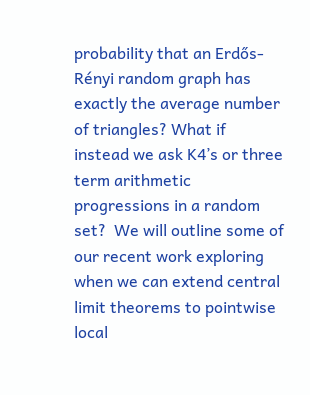probability that an Erdős-Rényi random graph has exactly the average number of triangles? What if  instead we ask K4’s or three term arithmetic progressions in a random set?  We will outline some of our recent work exploring when we can extend central limit theorems to pointwise local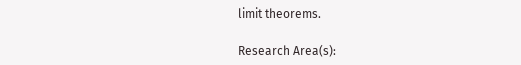limit theorems.

Research Area(s):